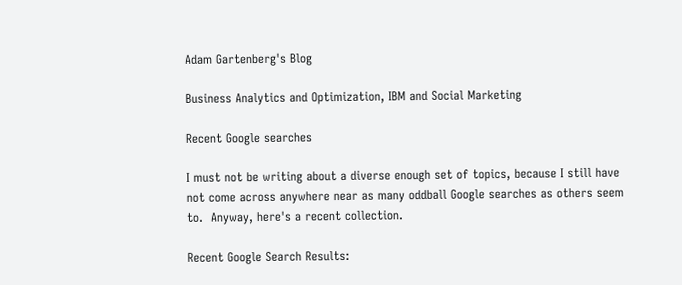Adam Gartenberg's Blog

Business Analytics and Optimization, IBM and Social Marketing

Recent Google searches

I must not be writing about a diverse enough set of topics, because I still have not come across anywhere near as many oddball Google searches as others seem to.  Anyway, here's a recent collection.

Recent Google Search Results: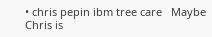• chris pepin ibm tree care   Maybe Chris is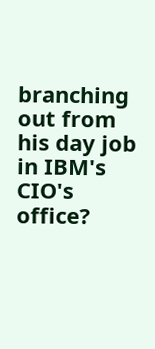branching out from his day job in IBM's CIO's office?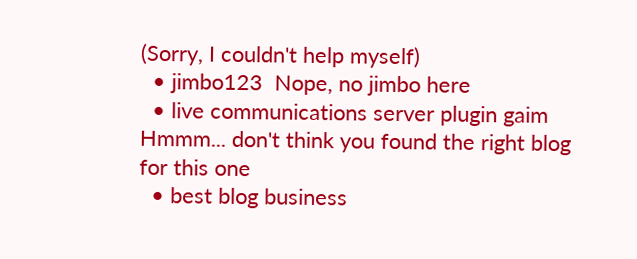(Sorry, I couldn't help myself)
  • jimbo123  Nope, no jimbo here
  • live communications server plugin gaim   Hmmm... don't think you found the right blog for this one
  • best blog business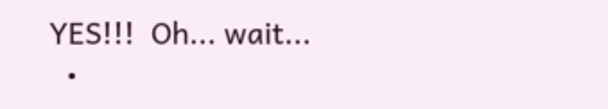YES!!!  Oh... wait...
  •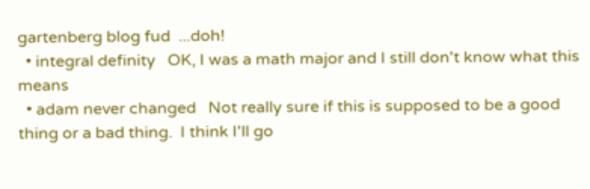gartenberg blog fud  ...doh!
  • integral definity   OK, I was a math major and I still don't know what this means
  • adam never changed   Not really sure if this is supposed to be a good thing or a bad thing.  I think I'll go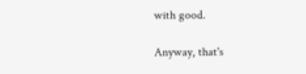with good.

Anyway, that's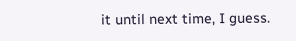it until next time, I guess.